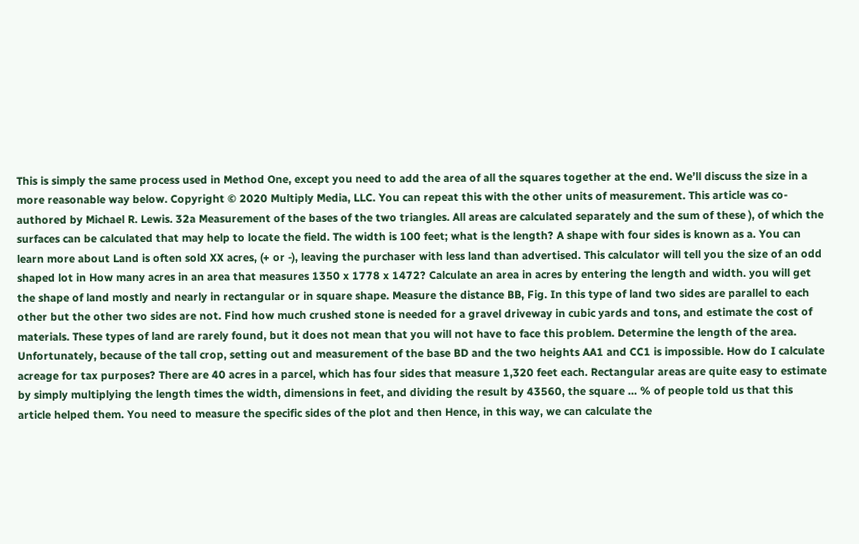This is simply the same process used in Method One, except you need to add the area of all the squares together at the end. We’ll discuss the size in a more reasonable way below. Copyright © 2020 Multiply Media, LLC. You can repeat this with the other units of measurement. This article was co-authored by Michael R. Lewis. 32a Measurement of the bases of the two triangles. All areas are calculated separately and the sum of these ), of which the surfaces can be calculated that may help to locate the field. The width is 100 feet; what is the length? A shape with four sides is known as a. You can learn more about Land is often sold XX acres, (+ or -), leaving the purchaser with less land than advertised. This calculator will tell you the size of an odd shaped lot in How many acres in an area that measures 1350 x 1778 x 1472? Calculate an area in acres by entering the length and width. you will get the shape of land mostly and nearly in rectangular or in square shape. Measure the distance BB, Fig. In this type of land two sides are parallel to each other but the other two sides are not. Find how much crushed stone is needed for a gravel driveway in cubic yards and tons, and estimate the cost of materials. These types of land are rarely found, but it does not mean that you will not have to face this problem. Determine the length of the area. Unfortunately, because of the tall crop, setting out and measurement of the base BD and the two heights AA1 and CC1 is impossible. How do I calculate acreage for tax purposes? There are 40 acres in a parcel, which has four sides that measure 1,320 feet each. Rectangular areas are quite easy to estimate by simply multiplying the length times the width, dimensions in feet, and dividing the result by 43560, the square … % of people told us that this article helped them. You need to measure the specific sides of the plot and then Hence, in this way, we can calculate the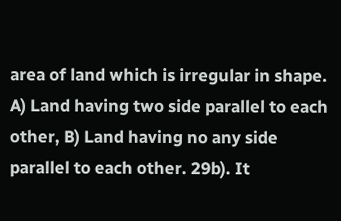area of land which is irregular in shape. A) Land having two side parallel to each other, B) Land having no any side parallel to each other. 29b). It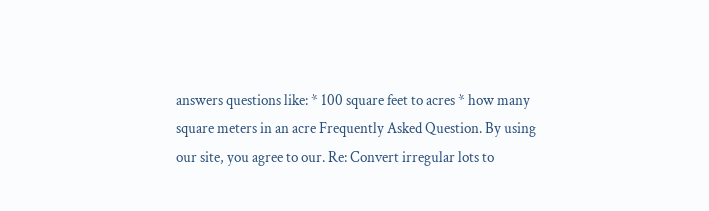answers questions like: * 100 square feet to acres * how many square meters in an acre Frequently Asked Question. By using our site, you agree to our. Re: Convert irregular lots to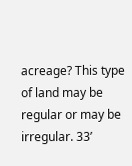acreage? This type of land may be regular or may be irregular. 33’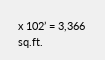x 102’ = 3,366 sq.ft.